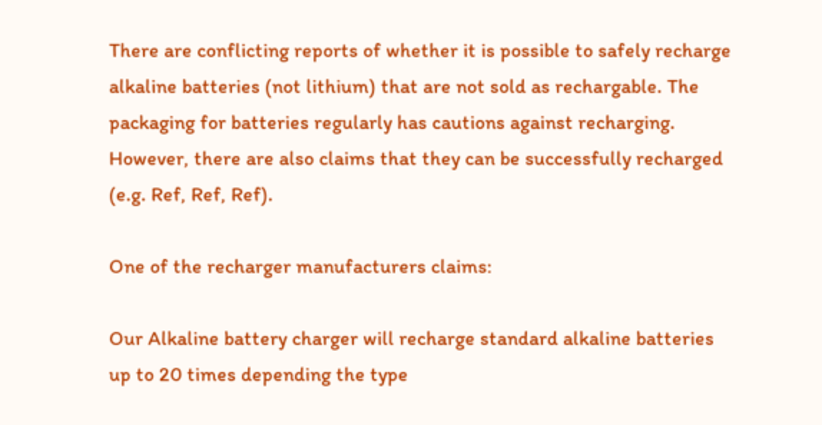There are conflicting reports of whether it is possible to safely recharge alkaline batteries (not lithium) that are not sold as rechargable. The packaging for batteries regularly has cautions against recharging. However, there are also claims that they can be successfully recharged (e.g. Ref, Ref, Ref).

One of the recharger manufacturers claims:

Our Alkaline battery charger will recharge standard alkaline batteries up to 20 times depending the type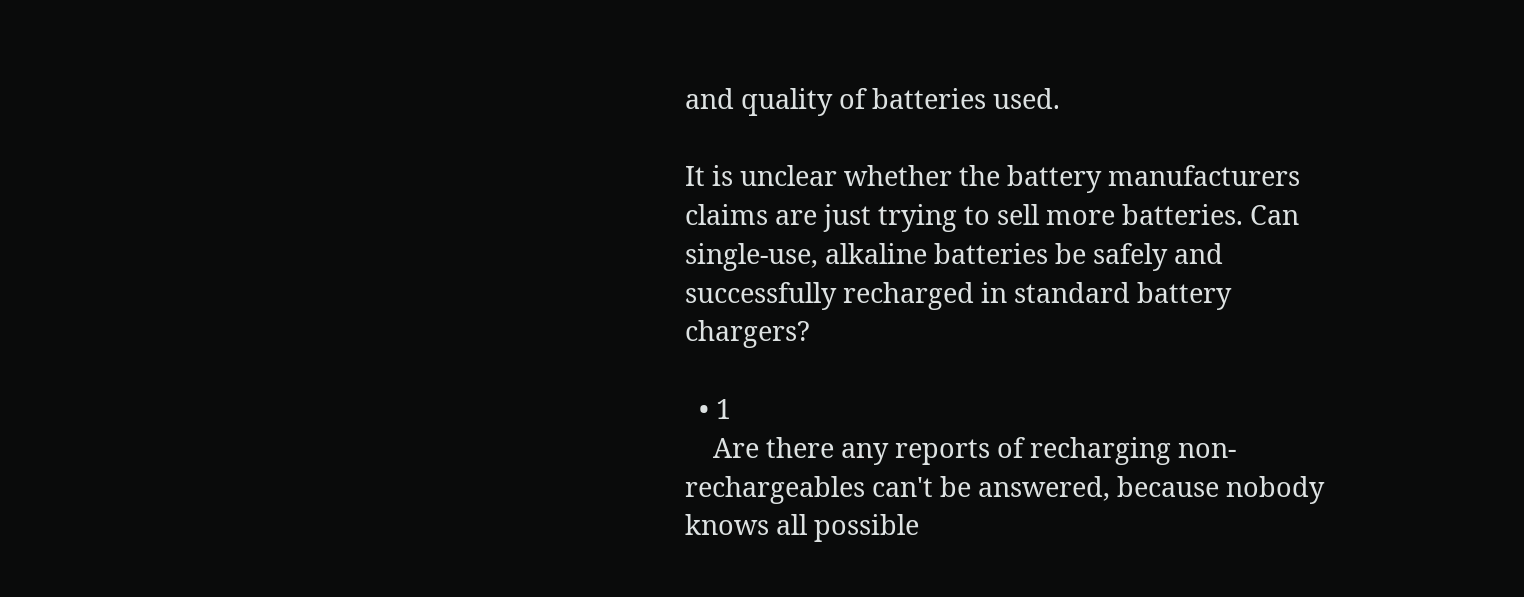and quality of batteries used.

It is unclear whether the battery manufacturers claims are just trying to sell more batteries. Can single-use, alkaline batteries be safely and successfully recharged in standard battery chargers?

  • 1
    Are there any reports of recharging non-rechargeables can't be answered, because nobody knows all possible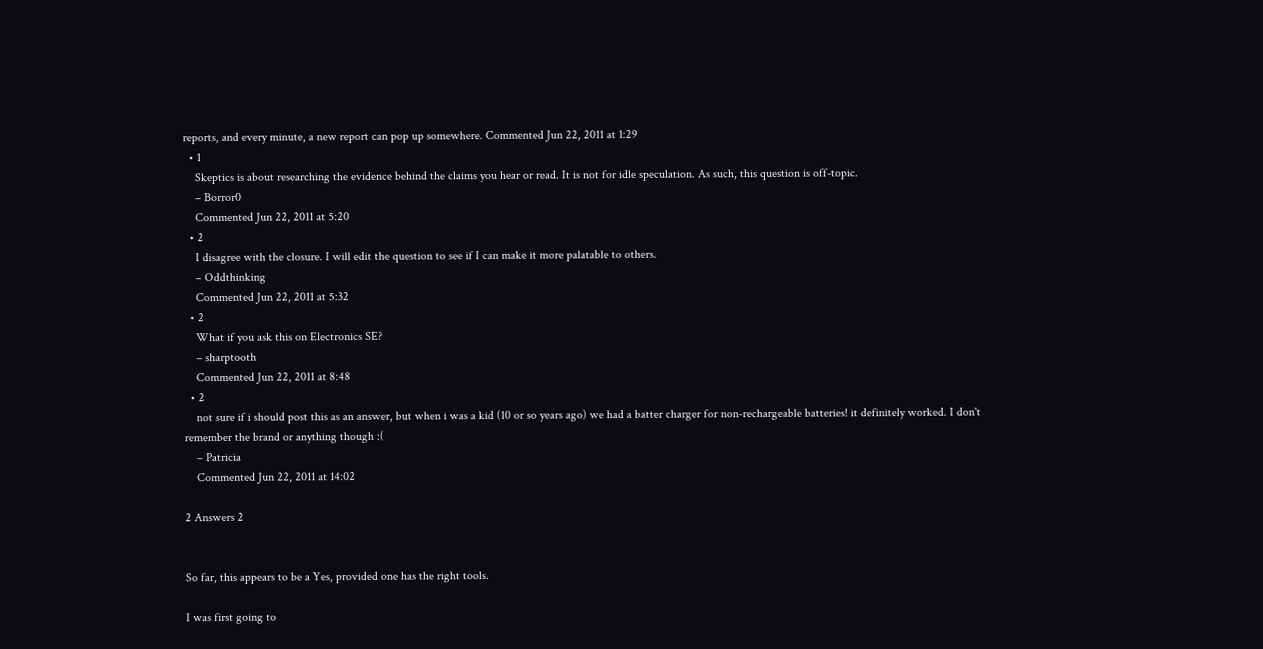reports, and every minute, a new report can pop up somewhere. Commented Jun 22, 2011 at 1:29
  • 1
    Skeptics is about researching the evidence behind the claims you hear or read. It is not for idle speculation. As such, this question is off-topic.
    – Borror0
    Commented Jun 22, 2011 at 5:20
  • 2
    I disagree with the closure. I will edit the question to see if I can make it more palatable to others.
    – Oddthinking
    Commented Jun 22, 2011 at 5:32
  • 2
    What if you ask this on Electronics SE?
    – sharptooth
    Commented Jun 22, 2011 at 8:48
  • 2
    not sure if i should post this as an answer, but when i was a kid (10 or so years ago) we had a batter charger for non-rechargeable batteries! it definitely worked. I don't remember the brand or anything though :(
    – Patricia
    Commented Jun 22, 2011 at 14:02

2 Answers 2


So far, this appears to be a Yes, provided one has the right tools.

I was first going to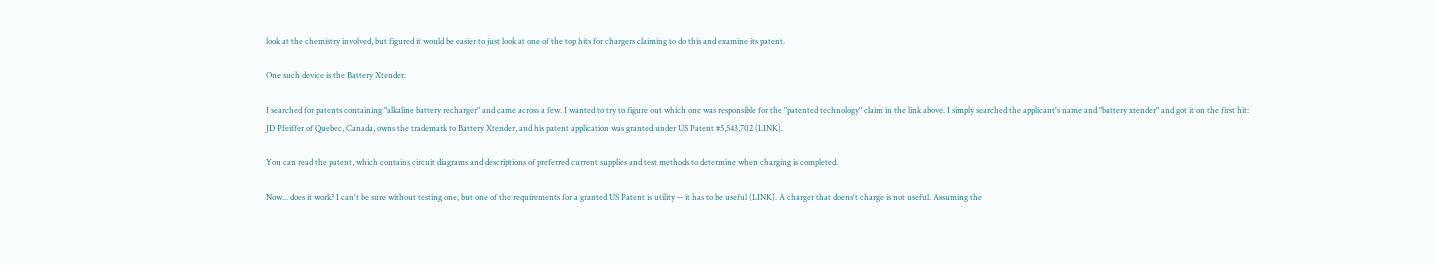look at the chemistry involved, but figured it would be easier to just look at one of the top hits for chargers claiming to do this and examine its patent.

One such device is the Battery Xtender.

I searched for patents containing "alkaline battery recharger" and came across a few. I wanted to try to figure out which one was responsible for the "patented technology" claim in the link above. I simply searched the applicant's name and "battery xtender" and got it on the first hit: JD Pfeiffer of Quebec, Canada, owns the trademark to Battery Xtender, and his patent application was granted under US Patent #5,543,702 (LINK).

You can read the patent, which contains circuit diagrams and descriptions of preferred current supplies and test methods to determine when charging is completed.

Now... does it work? I can't be sure without testing one, but one of the requirements for a granted US Patent is utility -- it has to be useful (LINK). A charger that doens't charge is not useful. Assuming the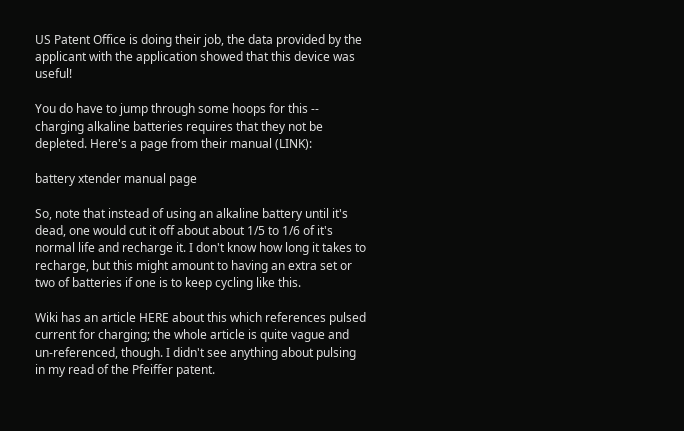US Patent Office is doing their job, the data provided by the applicant with the application showed that this device was useful!

You do have to jump through some hoops for this -- charging alkaline batteries requires that they not be depleted. Here's a page from their manual (LINK):

battery xtender manual page

So, note that instead of using an alkaline battery until it's dead, one would cut it off about about 1/5 to 1/6 of it's normal life and recharge it. I don't know how long it takes to recharge, but this might amount to having an extra set or two of batteries if one is to keep cycling like this.

Wiki has an article HERE about this which references pulsed current for charging; the whole article is quite vague and un-referenced, though. I didn't see anything about pulsing in my read of the Pfeiffer patent.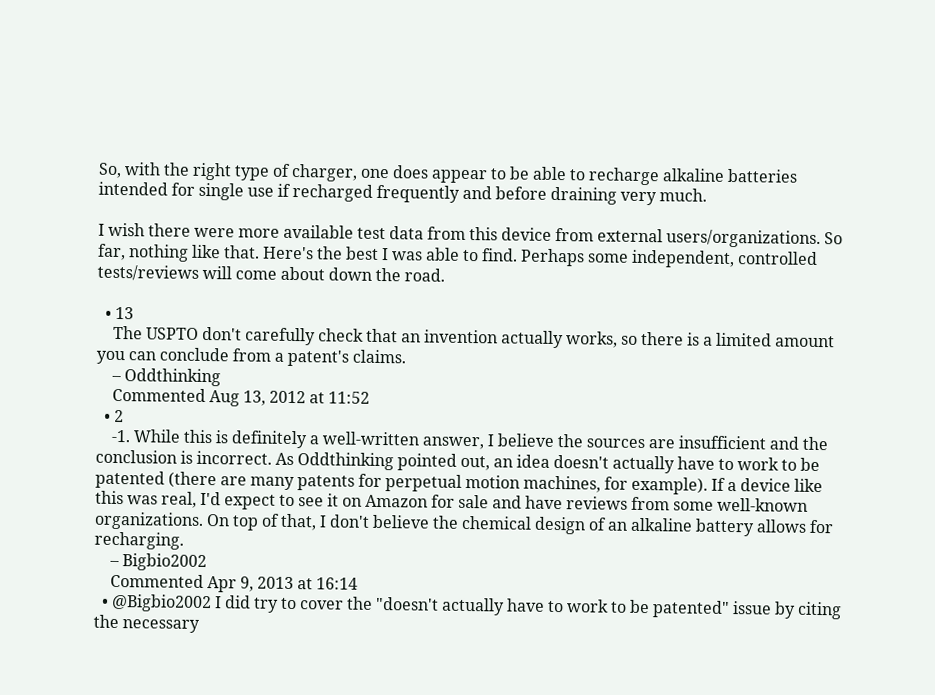So, with the right type of charger, one does appear to be able to recharge alkaline batteries intended for single use if recharged frequently and before draining very much.

I wish there were more available test data from this device from external users/organizations. So far, nothing like that. Here's the best I was able to find. Perhaps some independent, controlled tests/reviews will come about down the road.

  • 13
    The USPTO don't carefully check that an invention actually works, so there is a limited amount you can conclude from a patent's claims.
    – Oddthinking
    Commented Aug 13, 2012 at 11:52
  • 2
    -1. While this is definitely a well-written answer, I believe the sources are insufficient and the conclusion is incorrect. As Oddthinking pointed out, an idea doesn't actually have to work to be patented (there are many patents for perpetual motion machines, for example). If a device like this was real, I'd expect to see it on Amazon for sale and have reviews from some well-known organizations. On top of that, I don't believe the chemical design of an alkaline battery allows for recharging.
    – Bigbio2002
    Commented Apr 9, 2013 at 16:14
  • @Bigbio2002 I did try to cover the "doesn't actually have to work to be patented" issue by citing the necessary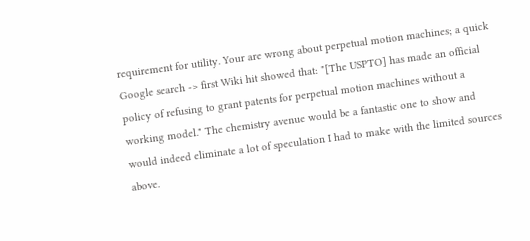requirement for utility. Your are wrong about perpetual motion machines; a quick Google search -> first Wiki hit showed that: "[The USPTO] has made an official policy of refusing to grant patents for perpetual motion machines without a working model." The chemistry avenue would be a fantastic one to show and would indeed eliminate a lot of speculation I had to make with the limited sources above.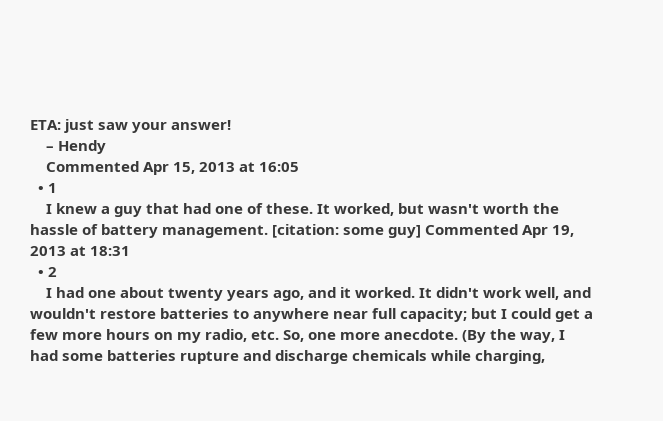ETA: just saw your answer!
    – Hendy
    Commented Apr 15, 2013 at 16:05
  • 1
    I knew a guy that had one of these. It worked, but wasn't worth the hassle of battery management. [citation: some guy] Commented Apr 19, 2013 at 18:31
  • 2
    I had one about twenty years ago, and it worked. It didn't work well, and wouldn't restore batteries to anywhere near full capacity; but I could get a few more hours on my radio, etc. So, one more anecdote. (By the way, I had some batteries rupture and discharge chemicals while charging,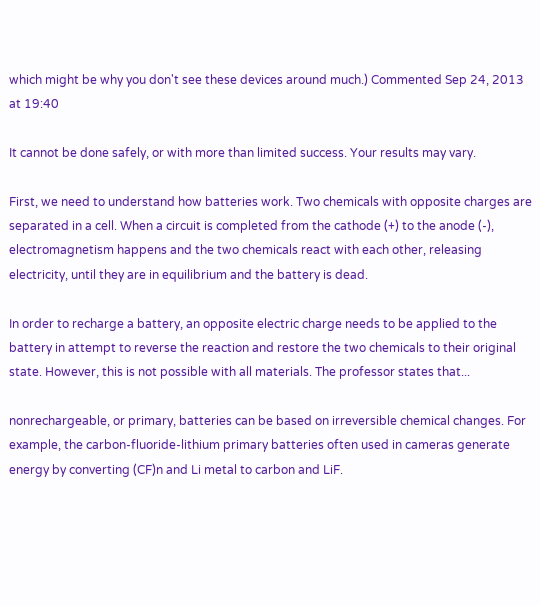which might be why you don't see these devices around much.) Commented Sep 24, 2013 at 19:40

It cannot be done safely, or with more than limited success. Your results may vary.

First, we need to understand how batteries work. Two chemicals with opposite charges are separated in a cell. When a circuit is completed from the cathode (+) to the anode (-), electromagnetism happens and the two chemicals react with each other, releasing electricity, until they are in equilibrium and the battery is dead.

In order to recharge a battery, an opposite electric charge needs to be applied to the battery in attempt to reverse the reaction and restore the two chemicals to their original state. However, this is not possible with all materials. The professor states that...

nonrechargeable, or primary, batteries can be based on irreversible chemical changes. For example, the carbon-fluoride-lithium primary batteries often used in cameras generate energy by converting (CF)n and Li metal to carbon and LiF.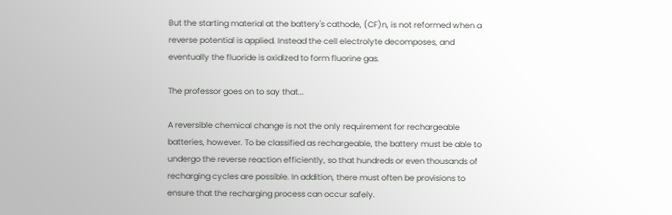But the starting material at the battery's cathode, (CF)n, is not reformed when a reverse potential is applied. Instead the cell electrolyte decomposes, and eventually the fluoride is oxidized to form fluorine gas.

The professor goes on to say that...

A reversible chemical change is not the only requirement for rechargeable batteries, however. To be classified as rechargeable, the battery must be able to undergo the reverse reaction efficiently, so that hundreds or even thousands of recharging cycles are possible. In addition, there must often be provisions to ensure that the recharging process can occur safely.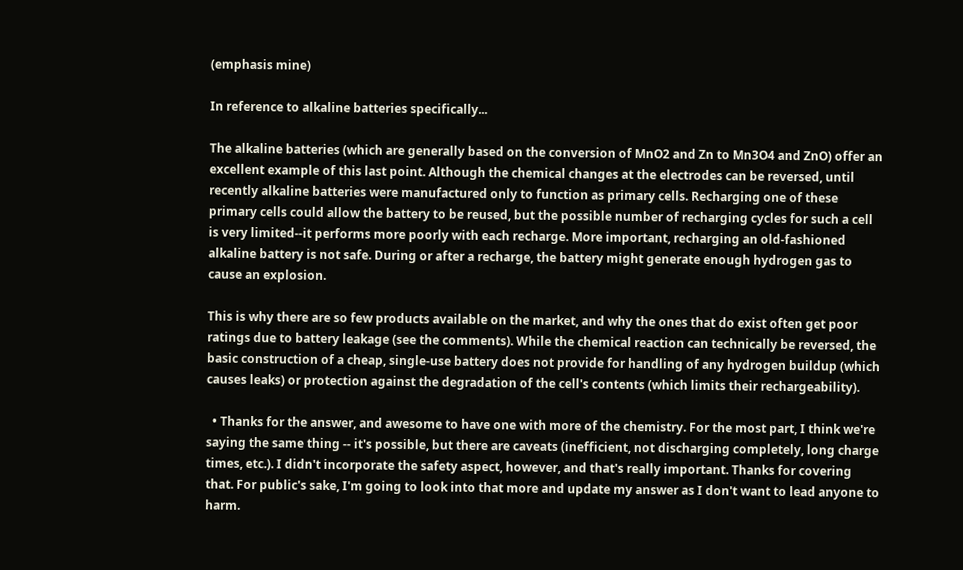(emphasis mine)

In reference to alkaline batteries specifically...

The alkaline batteries (which are generally based on the conversion of MnO2 and Zn to Mn3O4 and ZnO) offer an excellent example of this last point. Although the chemical changes at the electrodes can be reversed, until recently alkaline batteries were manufactured only to function as primary cells. Recharging one of these primary cells could allow the battery to be reused, but the possible number of recharging cycles for such a cell is very limited--it performs more poorly with each recharge. More important, recharging an old-fashioned alkaline battery is not safe. During or after a recharge, the battery might generate enough hydrogen gas to cause an explosion.

This is why there are so few products available on the market, and why the ones that do exist often get poor ratings due to battery leakage (see the comments). While the chemical reaction can technically be reversed, the basic construction of a cheap, single-use battery does not provide for handling of any hydrogen buildup (which causes leaks) or protection against the degradation of the cell's contents (which limits their rechargeability).

  • Thanks for the answer, and awesome to have one with more of the chemistry. For the most part, I think we're saying the same thing -- it's possible, but there are caveats (inefficient, not discharging completely, long charge times, etc.). I didn't incorporate the safety aspect, however, and that's really important. Thanks for covering that. For public's sake, I'm going to look into that more and update my answer as I don't want to lead anyone to harm.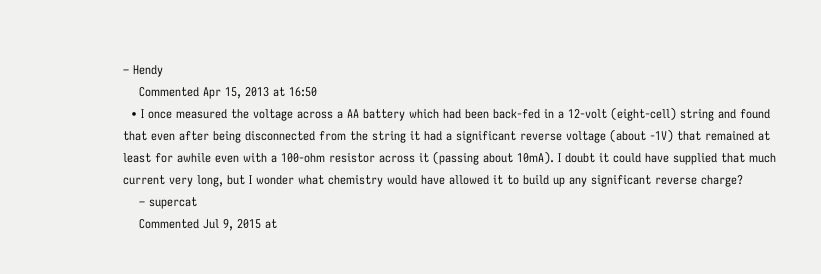– Hendy
    Commented Apr 15, 2013 at 16:50
  • I once measured the voltage across a AA battery which had been back-fed in a 12-volt (eight-cell) string and found that even after being disconnected from the string it had a significant reverse voltage (about -1V) that remained at least for awhile even with a 100-ohm resistor across it (passing about 10mA). I doubt it could have supplied that much current very long, but I wonder what chemistry would have allowed it to build up any significant reverse charge?
    – supercat
    Commented Jul 9, 2015 at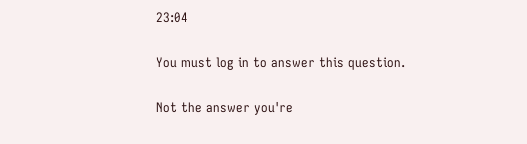23:04

You must log in to answer this question.

Not the answer you're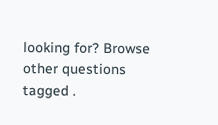looking for? Browse other questions tagged .